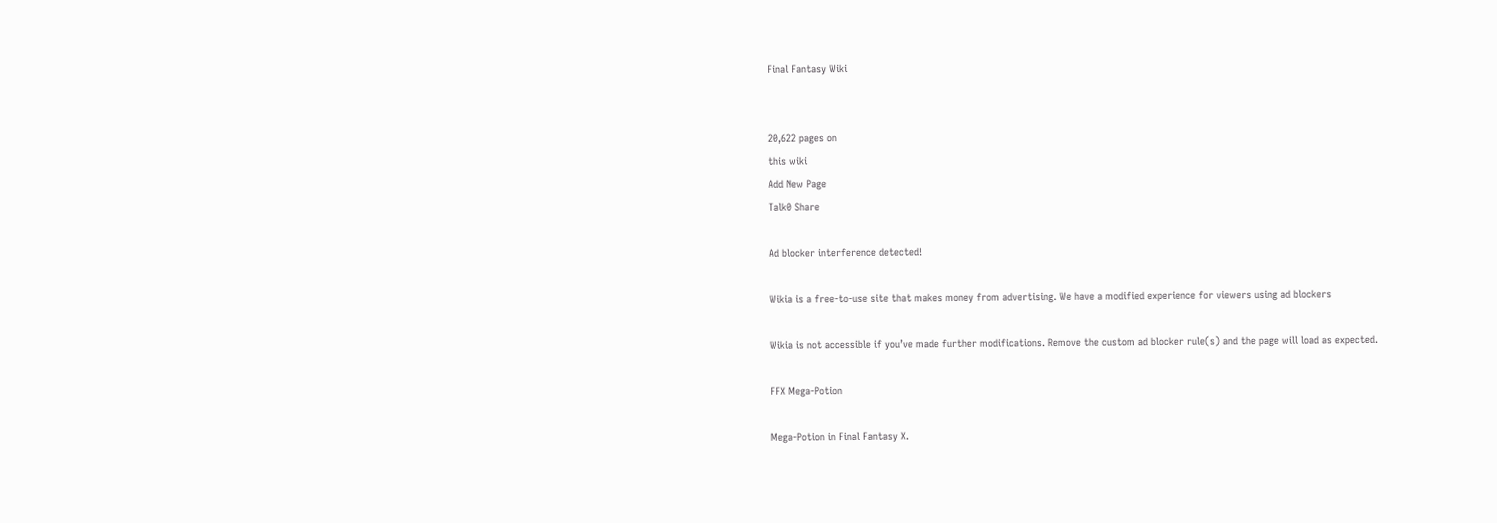Final Fantasy Wiki


20,622 pages on
this wiki
Add New Page
Talk0 Share

Ad blocker interference detected!

Wikia is a free-to-use site that makes money from advertising. We have a modified experience for viewers using ad blockers

Wikia is not accessible if you’ve made further modifications. Remove the custom ad blocker rule(s) and the page will load as expected.

FFX Mega-Potion

Mega-Potion in Final Fantasy X.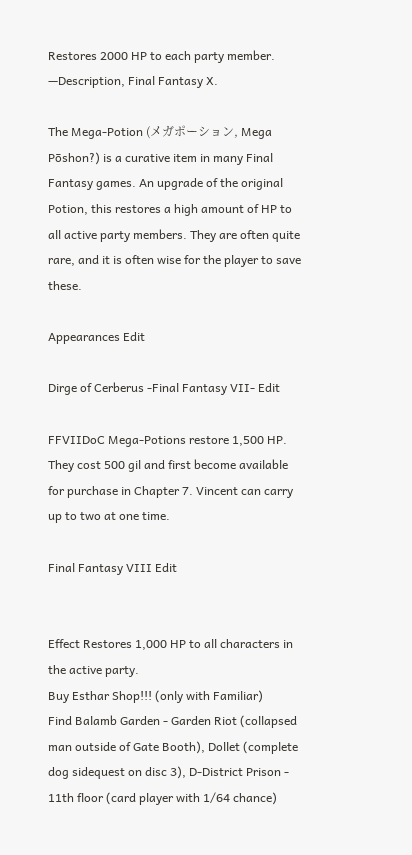Restores 2000 HP to each party member.
—Description, Final Fantasy X.

The Mega-Potion (メガポーション, Mega Pōshon?) is a curative item in many Final Fantasy games. An upgrade of the original Potion, this restores a high amount of HP to all active party members. They are often quite rare, and it is often wise for the player to save these.

Appearances Edit

Dirge of Cerberus -Final Fantasy VII- Edit

FFVIIDoC Mega-Potions restore 1,500 HP. They cost 500 gil and first become available for purchase in Chapter 7. Vincent can carry up to two at one time.

Final Fantasy VIII Edit


Effect Restores 1,000 HP to all characters in the active party.
Buy Esthar Shop!!! (only with Familiar)
Find Balamb Garden - Garden Riot (collapsed man outside of Gate Booth), Dollet (complete dog sidequest on disc 3), D-District Prison - 11th floor (card player with 1/64 chance)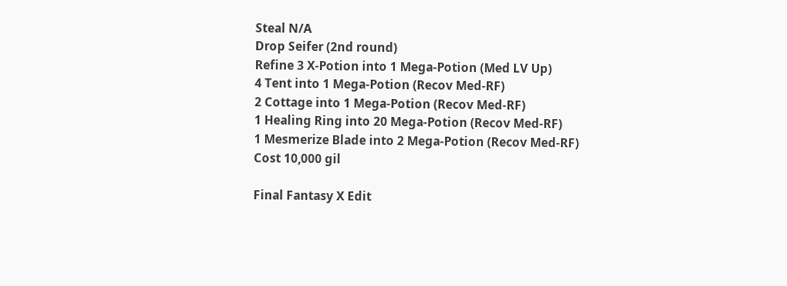Steal N/A
Drop Seifer (2nd round)
Refine 3 X-Potion into 1 Mega-Potion (Med LV Up)
4 Tent into 1 Mega-Potion (Recov Med-RF)
2 Cottage into 1 Mega-Potion (Recov Med-RF)
1 Healing Ring into 20 Mega-Potion (Recov Med-RF)
1 Mesmerize Blade into 2 Mega-Potion (Recov Med-RF)
Cost 10,000 gil

Final Fantasy X Edit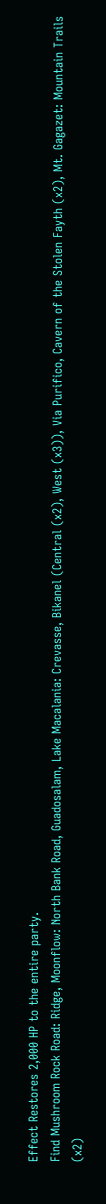Effect Restores 2,000 HP to the entire party.
Find Mushroom Rock Road: Ridge, Moonflow: North Bank Road, Guadosalam, Lake Macalania: Crevasse, Bikanel (Central (x2), West (x3)), Via Purifico, Cavern of the Stolen Fayth (x2), Mt. Gagazet: Mountain Trails (x2)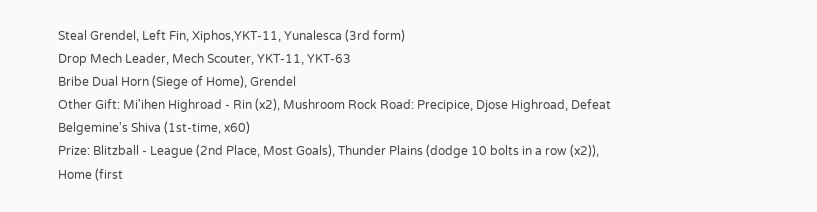Steal Grendel, Left Fin, Xiphos,YKT-11, Yunalesca (3rd form)
Drop Mech Leader, Mech Scouter, YKT-11, YKT-63
Bribe Dual Horn (Siege of Home), Grendel
Other Gift: Mi'ihen Highroad - Rin (x2), Mushroom Rock Road: Precipice, Djose Highroad, Defeat Belgemine's Shiva (1st-time, x60)
Prize: Blitzball - League (2nd Place, Most Goals), Thunder Plains (dodge 10 bolts in a row (x2)), Home (first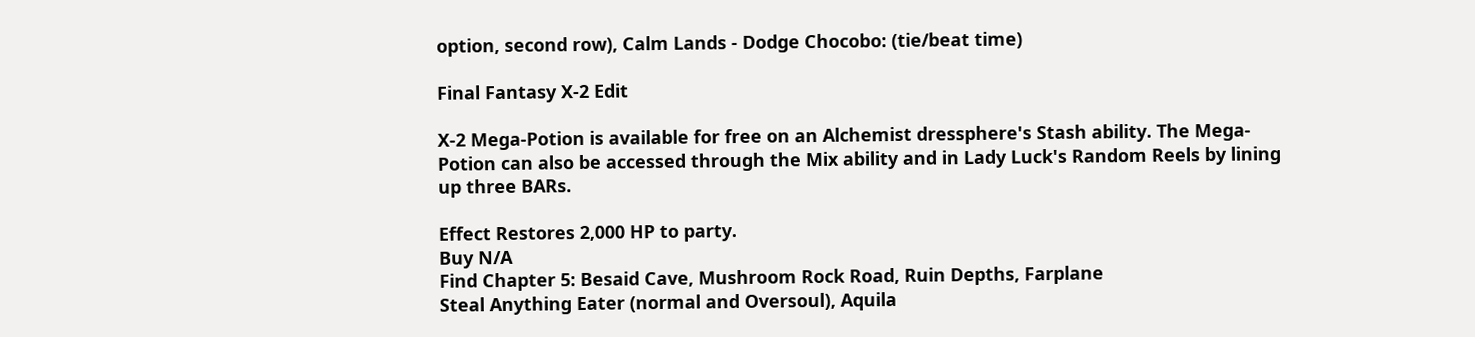option, second row), Calm Lands - Dodge Chocobo: (tie/beat time)

Final Fantasy X-2 Edit

X-2 Mega-Potion is available for free on an Alchemist dressphere's Stash ability. The Mega-Potion can also be accessed through the Mix ability and in Lady Luck's Random Reels by lining up three BARs.

Effect Restores 2,000 HP to party.
Buy N/A
Find Chapter 5: Besaid Cave, Mushroom Rock Road, Ruin Depths, Farplane
Steal Anything Eater (normal and Oversoul), Aquila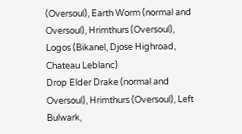(Oversoul), Earth Worm (normal and Oversoul), Hrimthurs (Oversoul), Logos (Bikanel, Djose Highroad, Chateau Leblanc)
Drop Elder Drake (normal and Oversoul), Hrimthurs (Oversoul), Left Bulwark,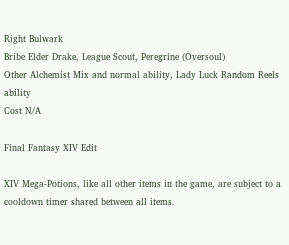Right Bulwark
Bribe Elder Drake, League Scout, Peregrine (Oversoul)
Other Alchemist Mix and normal ability, Lady Luck Random Reels ability
Cost N/A

Final Fantasy XIV Edit

XIV Mega-Potions, like all other items in the game, are subject to a cooldown timer shared between all items.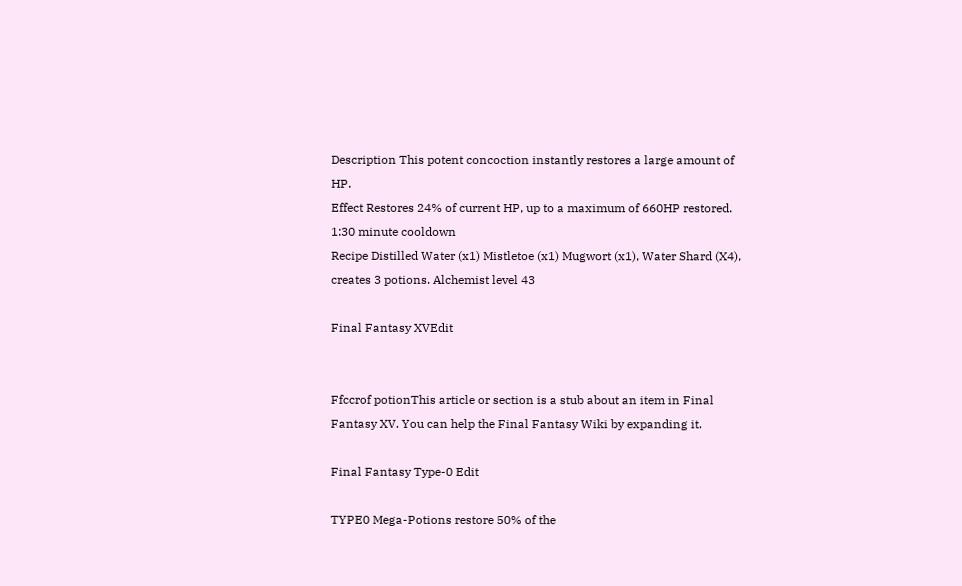Description This potent concoction instantly restores a large amount of HP.
Effect Restores 24% of current HP, up to a maximum of 660HP restored. 1:30 minute cooldown
Recipe Distilled Water (x1) Mistletoe (x1) Mugwort (x1), Water Shard (X4), creates 3 potions. Alchemist level 43

Final Fantasy XVEdit


Ffccrof potionThis article or section is a stub about an item in Final Fantasy XV. You can help the Final Fantasy Wiki by expanding it.

Final Fantasy Type-0 Edit

TYPE0 Mega-Potions restore 50% of the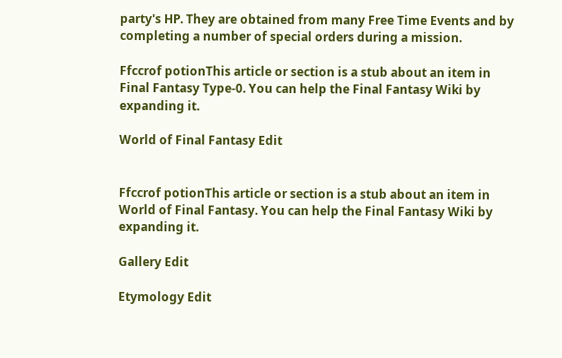party's HP. They are obtained from many Free Time Events and by completing a number of special orders during a mission.

Ffccrof potionThis article or section is a stub about an item in Final Fantasy Type-0. You can help the Final Fantasy Wiki by expanding it.

World of Final Fantasy Edit


Ffccrof potionThis article or section is a stub about an item in World of Final Fantasy. You can help the Final Fantasy Wiki by expanding it.

Gallery Edit

Etymology Edit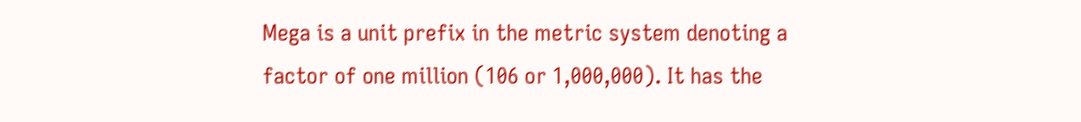Mega is a unit prefix in the metric system denoting a factor of one million (106 or 1,000,000). It has the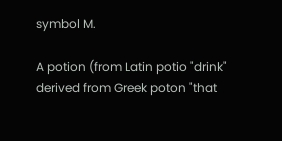symbol M.

A potion (from Latin potio "drink" derived from Greek poton "that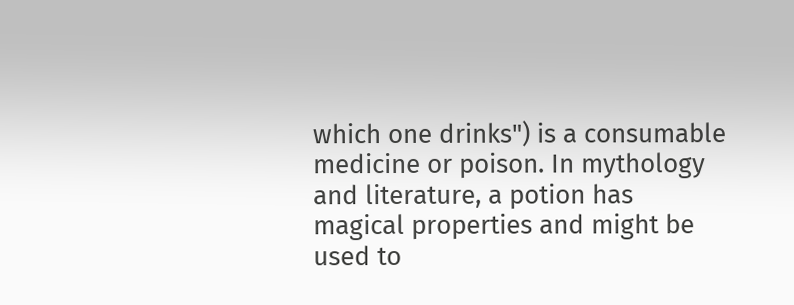which one drinks") is a consumable medicine or poison. In mythology and literature, a potion has magical properties and might be used to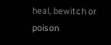heal, bewitch or poison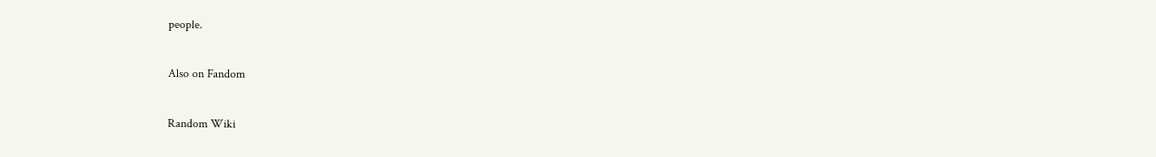people.

Also on Fandom

Random Wiki